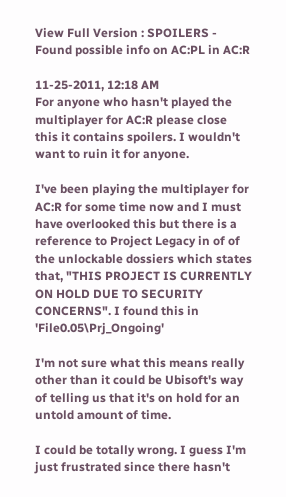View Full Version : SPOILERS - Found possible info on AC:PL in AC:R

11-25-2011, 12:18 AM
For anyone who hasn't played the multiplayer for AC:R please close this it contains spoilers. I wouldn't want to ruin it for anyone.

I've been playing the multiplayer for AC:R for some time now and I must have overlooked this but there is a reference to Project Legacy in of of the unlockable dossiers which states that, "THIS PROJECT IS CURRENTLY ON HOLD DUE TO SECURITY CONCERNS". I found this in 'File0.05\Prj_Ongoing'

I'm not sure what this means really other than it could be Ubisoft's way of telling us that it's on hold for an untold amount of time.

I could be totally wrong. I guess I'm just frustrated since there hasn't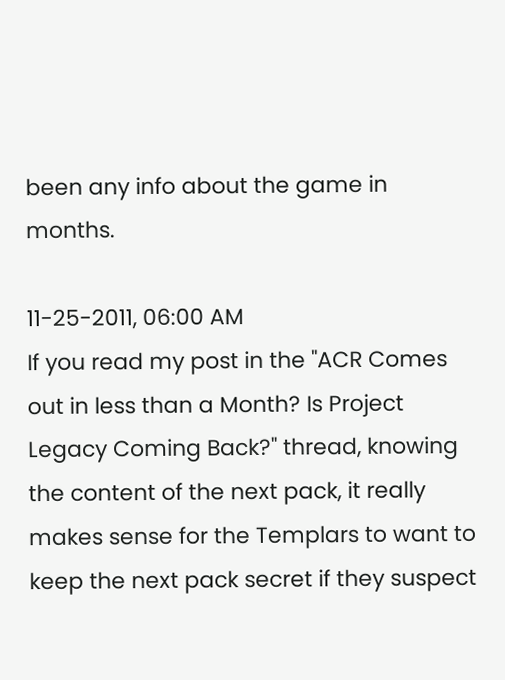been any info about the game in months.

11-25-2011, 06:00 AM
If you read my post in the "ACR Comes out in less than a Month? Is Project Legacy Coming Back?" thread, knowing the content of the next pack, it really makes sense for the Templars to want to keep the next pack secret if they suspect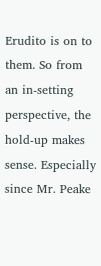Erudito is on to them. So from an in-setting perspective, the hold-up makes sense. Especially since Mr. Peake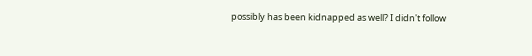possibly has been kidnapped as well? I didn't follow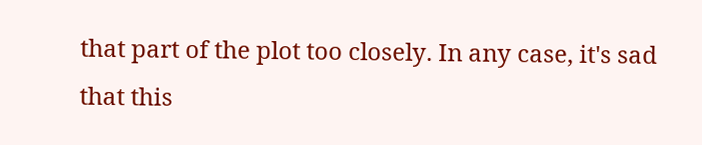that part of the plot too closely. In any case, it's sad that this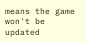means the game won't be updated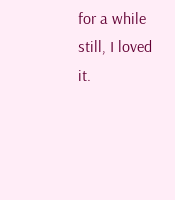for a while still, I loved it.